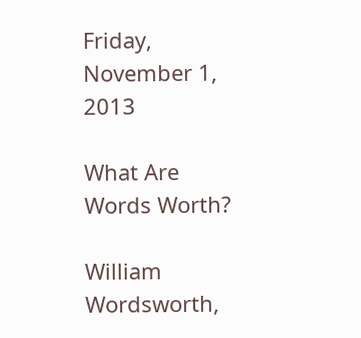Friday, November 1, 2013

What Are Words Worth?

William Wordsworth,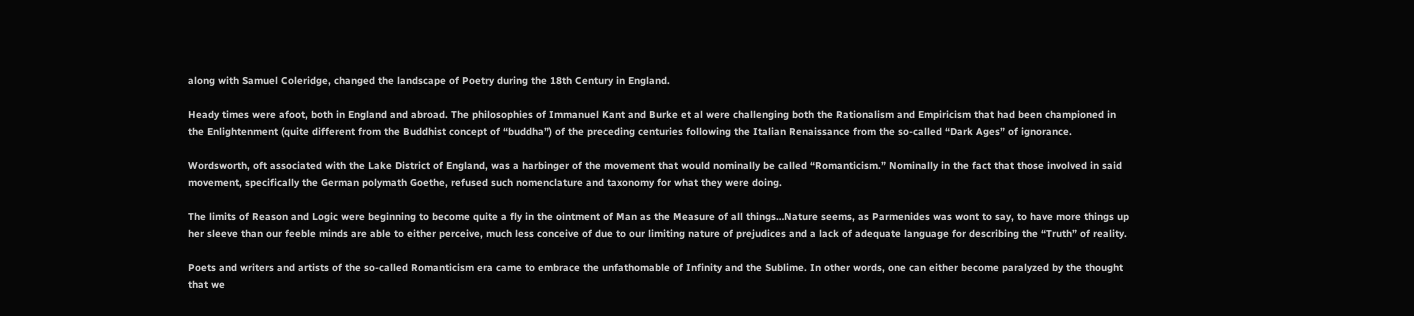along with Samuel Coleridge, changed the landscape of Poetry during the 18th Century in England.

Heady times were afoot, both in England and abroad. The philosophies of Immanuel Kant and Burke et al were challenging both the Rationalism and Empiricism that had been championed in the Enlightenment (quite different from the Buddhist concept of “buddha”) of the preceding centuries following the Italian Renaissance from the so-called “Dark Ages” of ignorance.

Wordsworth, oft associated with the Lake District of England, was a harbinger of the movement that would nominally be called “Romanticism.” Nominally in the fact that those involved in said movement, specifically the German polymath Goethe, refused such nomenclature and taxonomy for what they were doing.

The limits of Reason and Logic were beginning to become quite a fly in the ointment of Man as the Measure of all things…Nature seems, as Parmenides was wont to say, to have more things up her sleeve than our feeble minds are able to either perceive, much less conceive of due to our limiting nature of prejudices and a lack of adequate language for describing the “Truth” of reality.

Poets and writers and artists of the so-called Romanticism era came to embrace the unfathomable of Infinity and the Sublime. In other words, one can either become paralyzed by the thought that we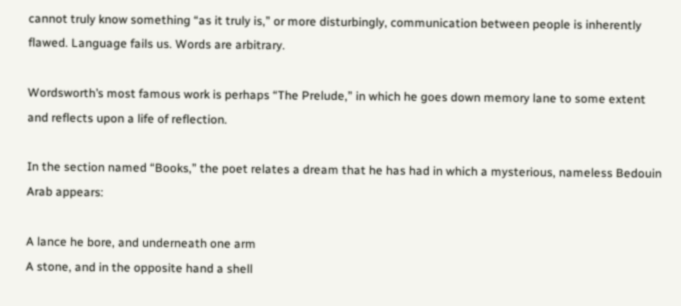cannot truly know something “as it truly is,” or more disturbingly, communication between people is inherently flawed. Language fails us. Words are arbitrary.

Wordsworth’s most famous work is perhaps “The Prelude,” in which he goes down memory lane to some extent and reflects upon a life of reflection.

In the section named “Books,” the poet relates a dream that he has had in which a mysterious, nameless Bedouin Arab appears:

A lance he bore, and underneath one arm
A stone, and in the opposite hand a shell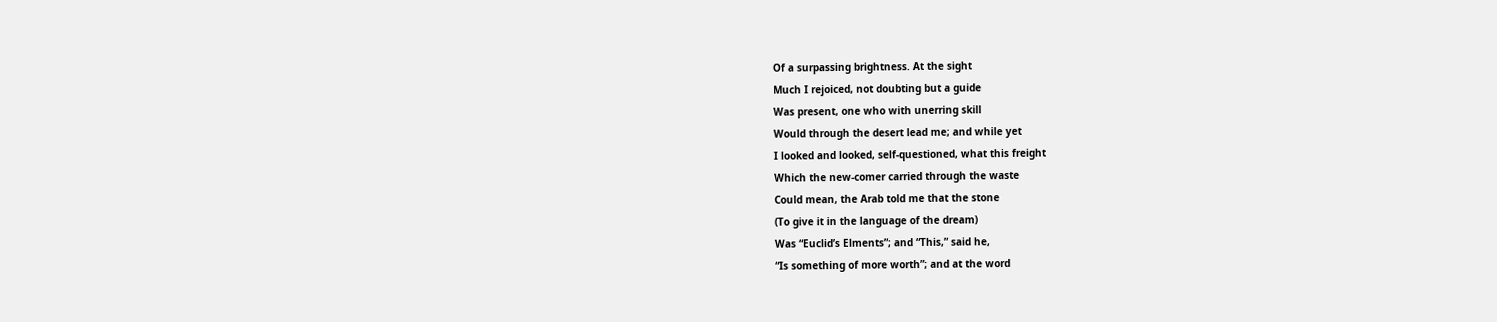Of a surpassing brightness. At the sight
Much I rejoiced, not doubting but a guide
Was present, one who with unerring skill
Would through the desert lead me; and while yet
I looked and looked, self-questioned, what this freight
Which the new-comer carried through the waste
Could mean, the Arab told me that the stone
(To give it in the language of the dream)
Was “Euclid’s Elments”; and “This,” said he,
“Is something of more worth”; and at the word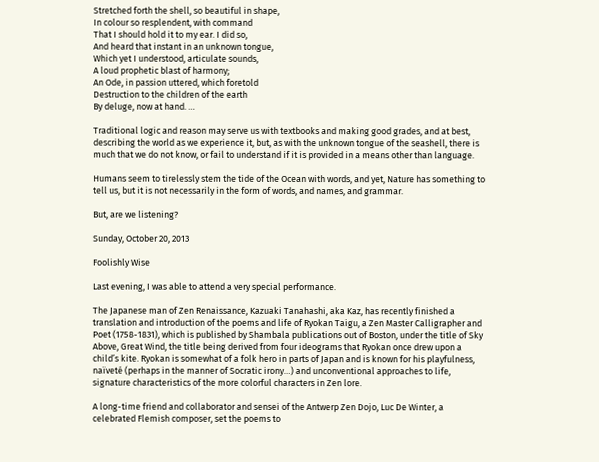Stretched forth the shell, so beautiful in shape,
In colour so resplendent, with command
That I should hold it to my ear. I did so,
And heard that instant in an unknown tongue,
Which yet I understood, articulate sounds,
A loud prophetic blast of harmony;
An Ode, in passion uttered, which foretold
Destruction to the children of the earth
By deluge, now at hand. …

Traditional logic and reason may serve us with textbooks and making good grades, and at best, describing the world as we experience it, but, as with the unknown tongue of the seashell, there is much that we do not know, or fail to understand if it is provided in a means other than language.

Humans seem to tirelessly stem the tide of the Ocean with words, and yet, Nature has something to tell us, but it is not necessarily in the form of words, and names, and grammar.

But, are we listening?

Sunday, October 20, 2013

Foolishly Wise

Last evening, I was able to attend a very special performance.

The Japanese man of Zen Renaissance, Kazuaki Tanahashi, aka Kaz, has recently finished a translation and introduction of the poems and life of Ryokan Taigu, a Zen Master Calligrapher and Poet (1758-1831), which is published by Shambala publications out of Boston, under the title of Sky Above, Great Wind, the title being derived from four ideograms that Ryokan once drew upon a child’s kite. Ryokan is somewhat of a folk hero in parts of Japan and is known for his playfulness, naïveté (perhaps in the manner of Socratic irony…) and unconventional approaches to life, signature characteristics of the more colorful characters in Zen lore.

A long-time friend and collaborator and sensei of the Antwerp Zen Dojo, Luc De Winter, a celebrated Flemish composer, set the poems to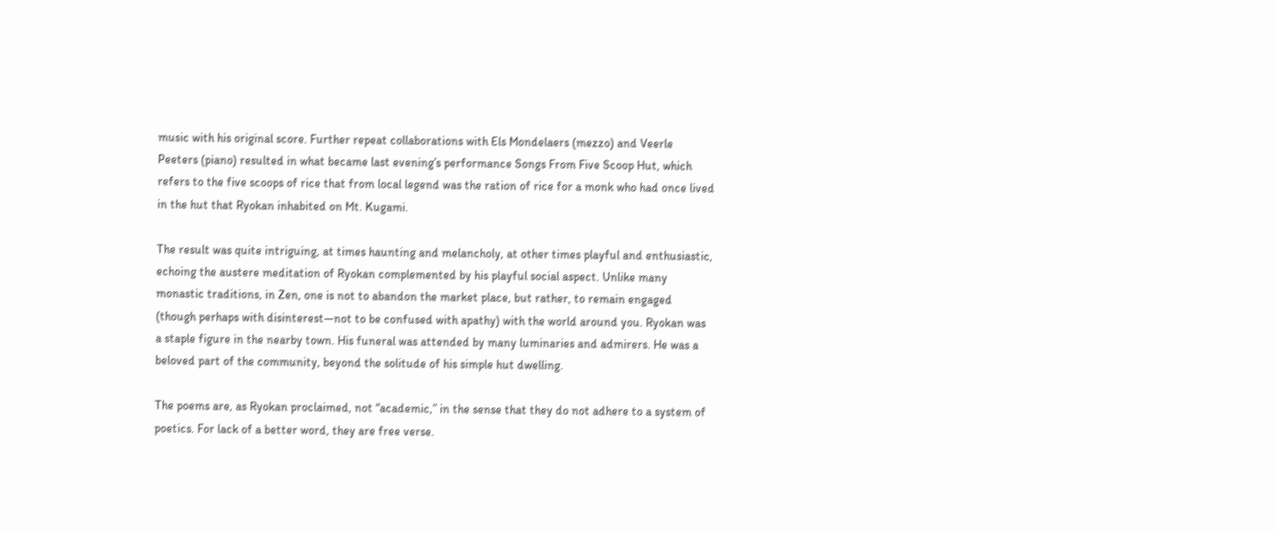music with his original score. Further repeat collaborations with Els Mondelaers (mezzo) and Veerle Peeters (piano) resulted in what became last evening’s performance Songs From Five Scoop Hut, which refers to the five scoops of rice that from local legend was the ration of rice for a monk who had once lived in the hut that Ryokan inhabited on Mt. Kugami.

The result was quite intriguing, at times haunting and melancholy, at other times playful and enthusiastic, echoing the austere meditation of Ryokan complemented by his playful social aspect. Unlike many monastic traditions, in Zen, one is not to abandon the market place, but rather, to remain engaged (though perhaps with disinterest—not to be confused with apathy) with the world around you. Ryokan was a staple figure in the nearby town. His funeral was attended by many luminaries and admirers. He was a beloved part of the community, beyond the solitude of his simple hut dwelling.

The poems are, as Ryokan proclaimed, not “academic,” in the sense that they do not adhere to a system of poetics. For lack of a better word, they are free verse.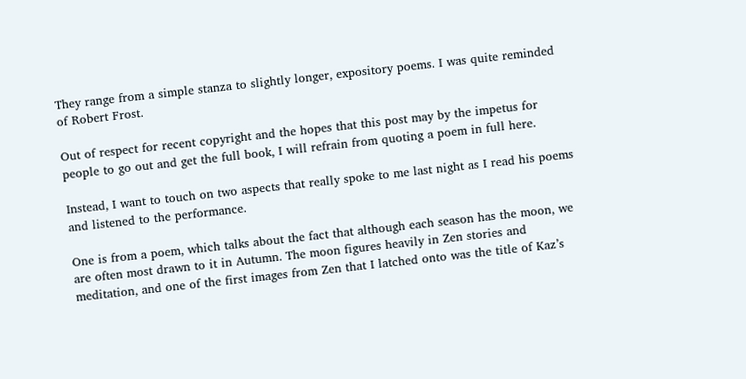They range from a simple stanza to slightly longer, expository poems. I was quite reminded of Robert Frost.

Out of respect for recent copyright and the hopes that this post may by the impetus for people to go out and get the full book, I will refrain from quoting a poem in full here.

Instead, I want to touch on two aspects that really spoke to me last night as I read his poems and listened to the performance.

One is from a poem, which talks about the fact that although each season has the moon, we are often most drawn to it in Autumn. The moon figures heavily in Zen stories and meditation, and one of the first images from Zen that I latched onto was the title of Kaz’s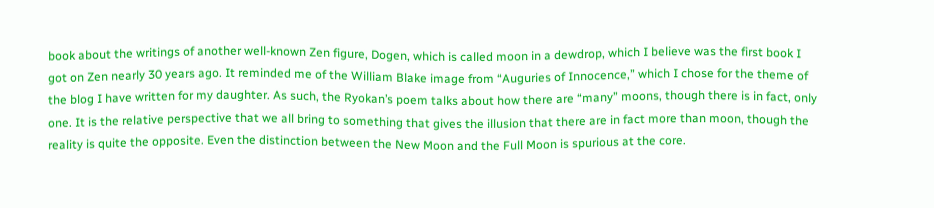book about the writings of another well-known Zen figure, Dogen, which is called moon in a dewdrop, which I believe was the first book I got on Zen nearly 30 years ago. It reminded me of the William Blake image from “Auguries of Innocence,” which I chose for the theme of the blog I have written for my daughter. As such, the Ryokan’s poem talks about how there are “many” moons, though there is in fact, only one. It is the relative perspective that we all bring to something that gives the illusion that there are in fact more than moon, though the reality is quite the opposite. Even the distinction between the New Moon and the Full Moon is spurious at the core.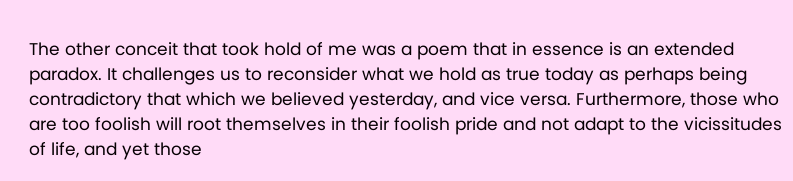The other conceit that took hold of me was a poem that in essence is an extended paradox. It challenges us to reconsider what we hold as true today as perhaps being contradictory that which we believed yesterday, and vice versa. Furthermore, those who are too foolish will root themselves in their foolish pride and not adapt to the vicissitudes of life, and yet those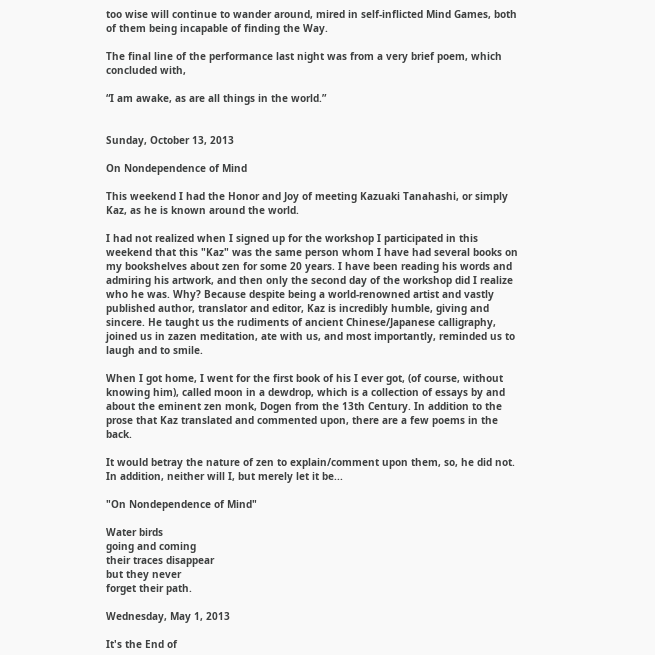too wise will continue to wander around, mired in self-inflicted Mind Games, both of them being incapable of finding the Way.

The final line of the performance last night was from a very brief poem, which concluded with,

“I am awake, as are all things in the world.”


Sunday, October 13, 2013

On Nondependence of Mind

This weekend I had the Honor and Joy of meeting Kazuaki Tanahashi, or simply Kaz, as he is known around the world.

I had not realized when I signed up for the workshop I participated in this weekend that this "Kaz" was the same person whom I have had several books on my bookshelves about zen for some 20 years. I have been reading his words and admiring his artwork, and then only the second day of the workshop did I realize who he was. Why? Because despite being a world-renowned artist and vastly published author, translator and editor, Kaz is incredibly humble, giving and sincere. He taught us the rudiments of ancient Chinese/Japanese calligraphy, joined us in zazen meditation, ate with us, and most importantly, reminded us to laugh and to smile.

When I got home, I went for the first book of his I ever got, (of course, without knowing him), called moon in a dewdrop, which is a collection of essays by and about the eminent zen monk, Dogen from the 13th Century. In addition to the prose that Kaz translated and commented upon, there are a few poems in the back.

It would betray the nature of zen to explain/comment upon them, so, he did not. In addition, neither will I, but merely let it be...

"On Nondependence of Mind"

Water birds
going and coming
their traces disappear
but they never
forget their path.

Wednesday, May 1, 2013

It's the End of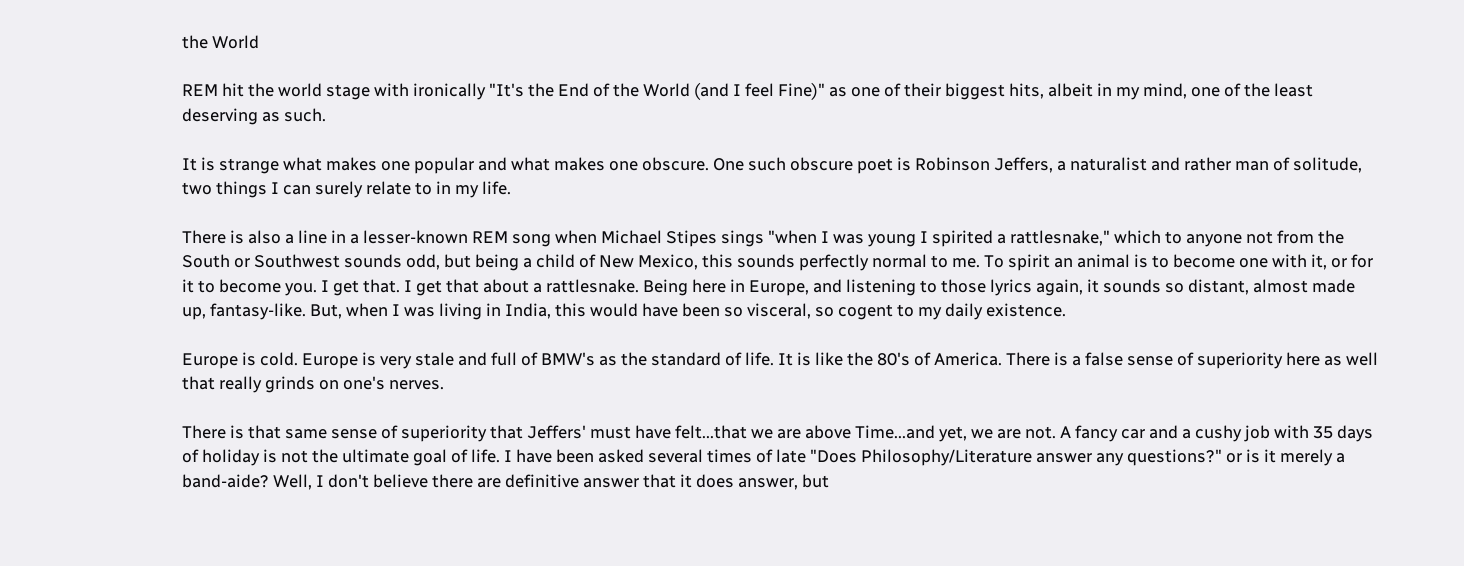the World

REM hit the world stage with ironically "It's the End of the World (and I feel Fine)" as one of their biggest hits, albeit in my mind, one of the least deserving as such.

It is strange what makes one popular and what makes one obscure. One such obscure poet is Robinson Jeffers, a naturalist and rather man of solitude, two things I can surely relate to in my life.

There is also a line in a lesser-known REM song when Michael Stipes sings "when I was young I spirited a rattlesnake," which to anyone not from the South or Southwest sounds odd, but being a child of New Mexico, this sounds perfectly normal to me. To spirit an animal is to become one with it, or for it to become you. I get that. I get that about a rattlesnake. Being here in Europe, and listening to those lyrics again, it sounds so distant, almost made up, fantasy-like. But, when I was living in India, this would have been so visceral, so cogent to my daily existence.

Europe is cold. Europe is very stale and full of BMW's as the standard of life. It is like the 80's of America. There is a false sense of superiority here as well that really grinds on one's nerves.

There is that same sense of superiority that Jeffers' must have felt...that we are above Time...and yet, we are not. A fancy car and a cushy job with 35 days of holiday is not the ultimate goal of life. I have been asked several times of late "Does Philosophy/Literature answer any questions?" or is it merely a band-aide? Well, I don't believe there are definitive answer that it does answer, but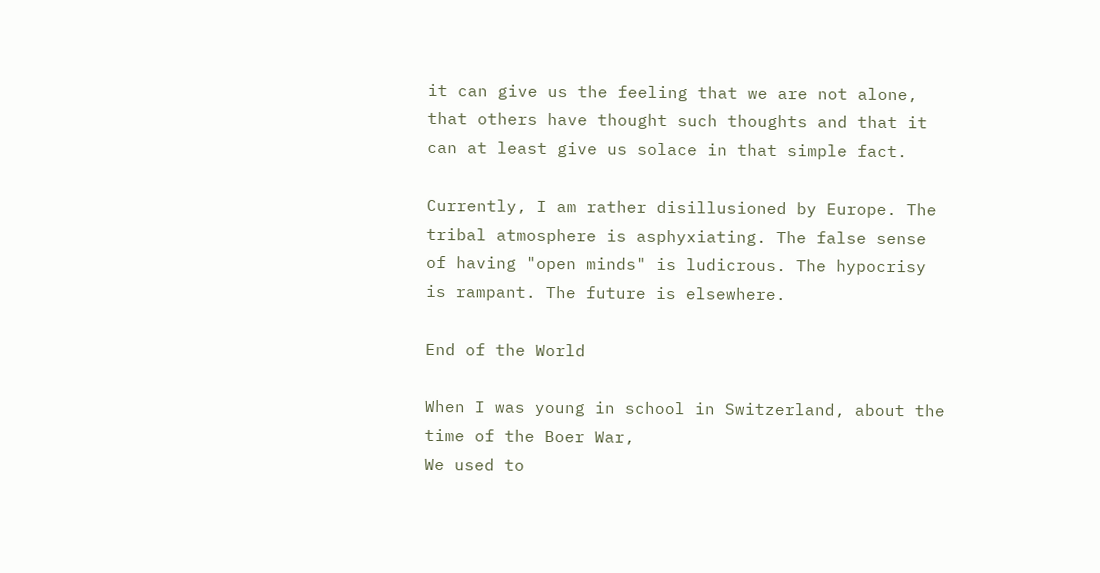it can give us the feeling that we are not alone, that others have thought such thoughts and that it can at least give us solace in that simple fact.

Currently, I am rather disillusioned by Europe. The tribal atmosphere is asphyxiating. The false sense of having "open minds" is ludicrous. The hypocrisy is rampant. The future is elsewhere.

End of the World

When I was young in school in Switzerland, about the time of the Boer War,
We used to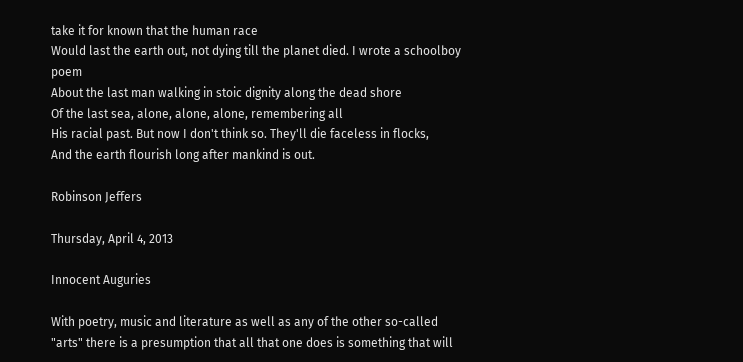take it for known that the human race
Would last the earth out, not dying till the planet died. I wrote a schoolboy poem
About the last man walking in stoic dignity along the dead shore
Of the last sea, alone, alone, alone, remembering all
His racial past. But now I don't think so. They'll die faceless in flocks,
And the earth flourish long after mankind is out.

Robinson Jeffers

Thursday, April 4, 2013

Innocent Auguries

With poetry, music and literature as well as any of the other so-called "arts" there is a presumption that all that one does is something that will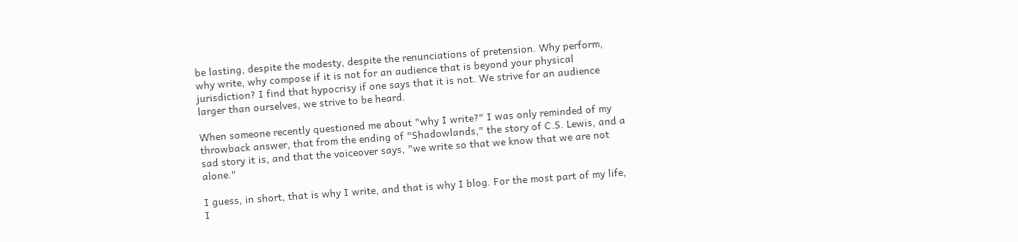be lasting, despite the modesty, despite the renunciations of pretension. Why perform, why write, why compose if it is not for an audience that is beyond your physical jurisdiction? I find that hypocrisy if one says that it is not. We strive for an audience larger than ourselves, we strive to be heard.

When someone recently questioned me about "why I write?" I was only reminded of my throwback answer, that from the ending of "Shadowlands," the story of C.S. Lewis, and a sad story it is, and that the voiceover says, "we write so that we know that we are not alone."

I guess, in short, that is why I write, and that is why I blog. For the most part of my life, I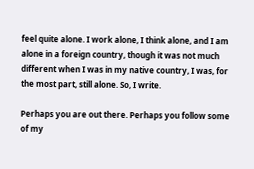feel quite alone. I work alone, I think alone, and I am alone in a foreign country, though it was not much different when I was in my native country, I was, for the most part, still alone. So, I write.

Perhaps you are out there. Perhaps you follow some of my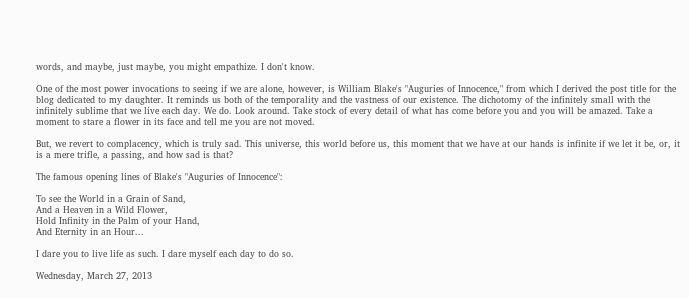words, and maybe, just maybe, you might empathize. I don't know.

One of the most power invocations to seeing if we are alone, however, is William Blake's "Auguries of Innocence," from which I derived the post title for the blog dedicated to my daughter. It reminds us both of the temporality and the vastness of our existence. The dichotomy of the infinitely small with the infinitely sublime that we live each day. We do. Look around. Take stock of every detail of what has come before you and you will be amazed. Take a moment to stare a flower in its face and tell me you are not moved.

But, we revert to complacency, which is truly sad. This universe, this world before us, this moment that we have at our hands is infinite if we let it be, or, it is a mere trifle, a passing, and how sad is that?

The famous opening lines of Blake's "Auguries of Innocence":

To see the World in a Grain of Sand,
And a Heaven in a Wild Flower,
Hold Infinity in the Palm of your Hand,
And Eternity in an Hour...

I dare you to live life as such. I dare myself each day to do so.

Wednesday, March 27, 2013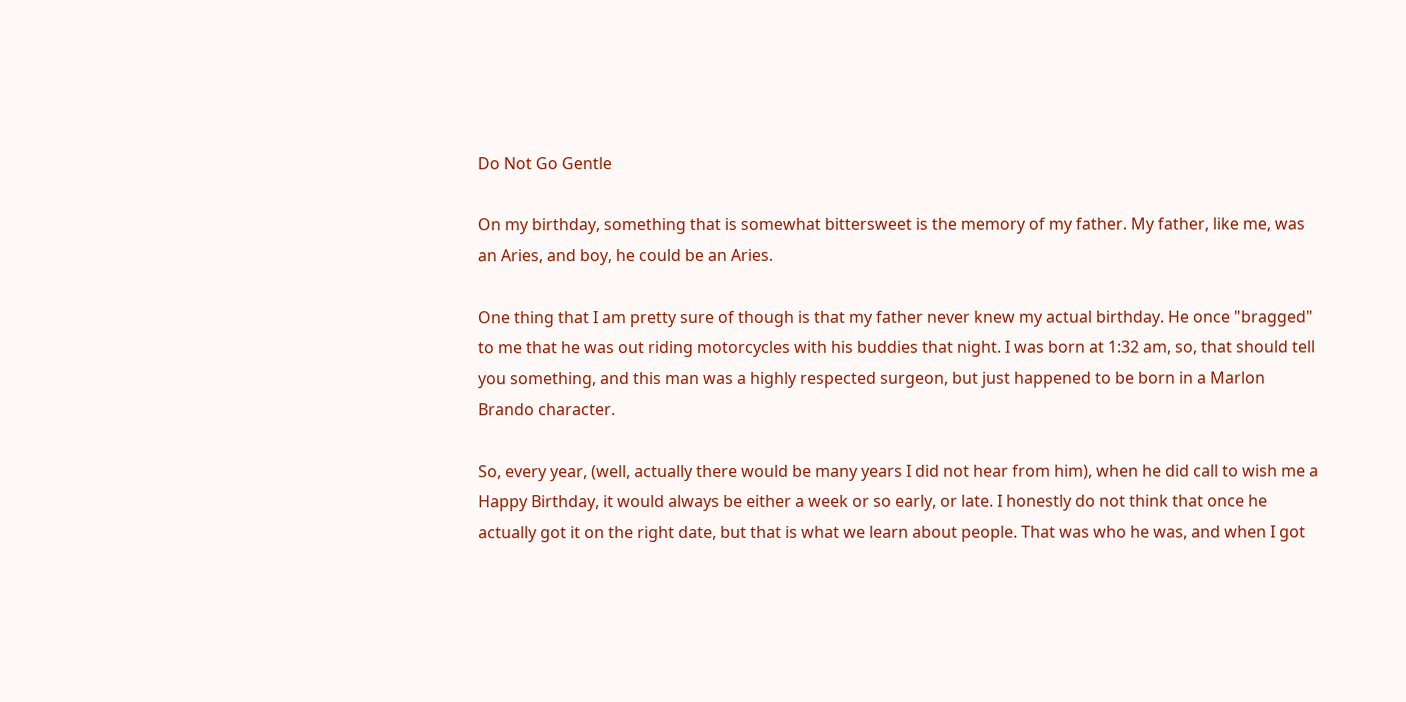Do Not Go Gentle

On my birthday, something that is somewhat bittersweet is the memory of my father. My father, like me, was an Aries, and boy, he could be an Aries.

One thing that I am pretty sure of though is that my father never knew my actual birthday. He once "bragged" to me that he was out riding motorcycles with his buddies that night. I was born at 1:32 am, so, that should tell you something, and this man was a highly respected surgeon, but just happened to be born in a Marlon Brando character.

So, every year, (well, actually there would be many years I did not hear from him), when he did call to wish me a Happy Birthday, it would always be either a week or so early, or late. I honestly do not think that once he actually got it on the right date, but that is what we learn about people. That was who he was, and when I got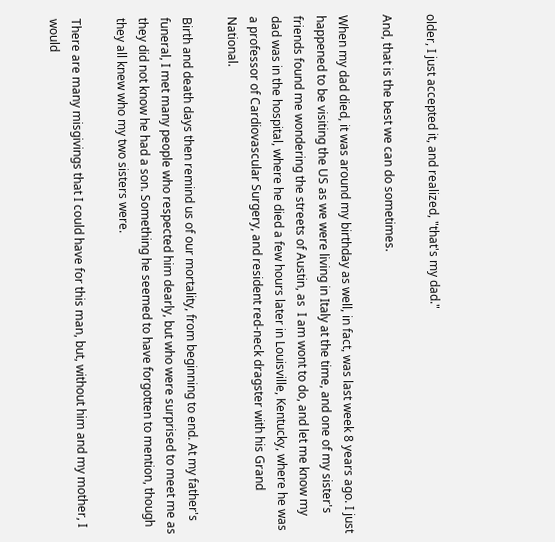older, I just accepted it, and realized, "that's my dad."

And, that is the best we can do sometimes.

When my dad died, it was around my birthday as well, in fact, was last week 8 years ago. I just happened to be visiting the US as we were living in Italy at the time, and one of my sister's friends found me wondering the streets of Austin, as  I am wont to do, and let me know my dad was in the hospital, where he died a few hours later in Louisville, Kentucky, where he was a professor of Cardiovascular Surgery, and resident red-neck dragster with his Grand National.

Birth and death days then remind us of our mortality, from beginning to end. At my father's funeral, I met many people who respected him dearly, but who were surprised to meet me as they did not know he had a son. Something he seemed to have forgotten to mention, though they all knew who my two sisters were.

There are many misgivings that I could have for this man, but, without him and my mother, I would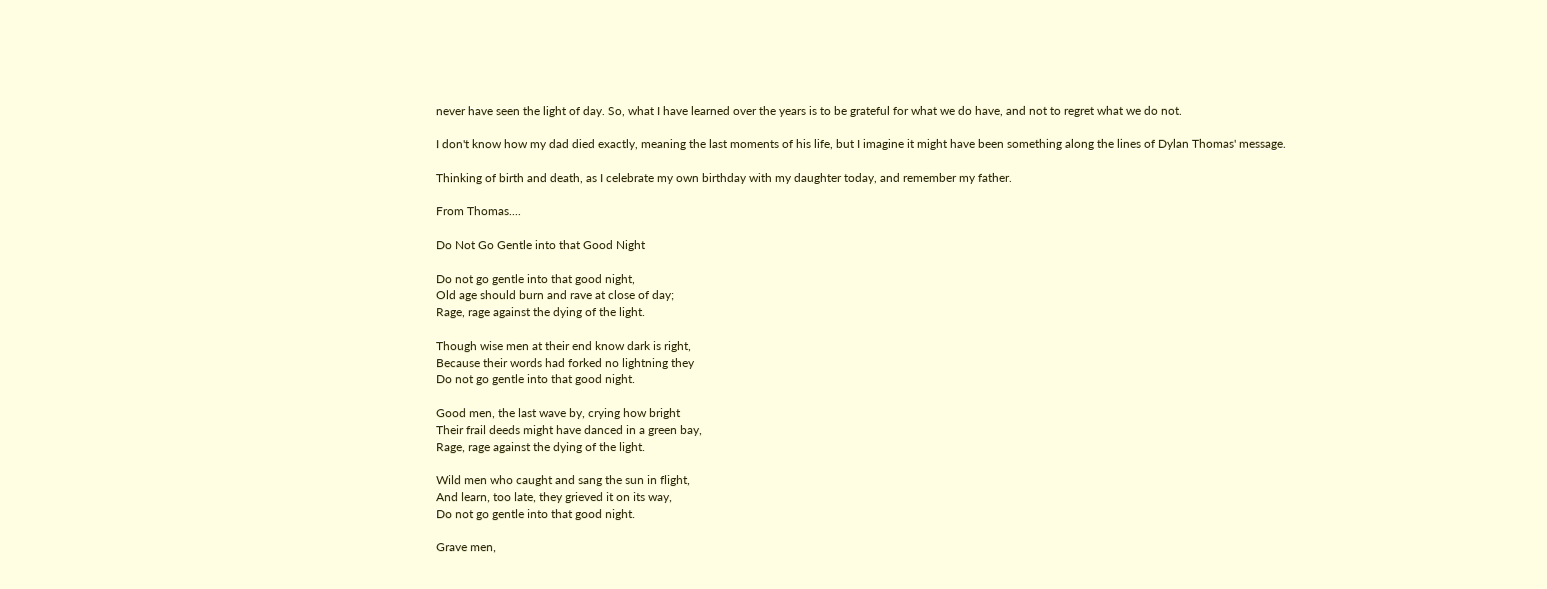never have seen the light of day. So, what I have learned over the years is to be grateful for what we do have, and not to regret what we do not.

I don't know how my dad died exactly, meaning the last moments of his life, but I imagine it might have been something along the lines of Dylan Thomas' message.

Thinking of birth and death, as I celebrate my own birthday with my daughter today, and remember my father.

From Thomas....

Do Not Go Gentle into that Good Night

Do not go gentle into that good night,
Old age should burn and rave at close of day;
Rage, rage against the dying of the light.

Though wise men at their end know dark is right,
Because their words had forked no lightning they
Do not go gentle into that good night.

Good men, the last wave by, crying how bright
Their frail deeds might have danced in a green bay,
Rage, rage against the dying of the light.

Wild men who caught and sang the sun in flight,
And learn, too late, they grieved it on its way,
Do not go gentle into that good night.

Grave men,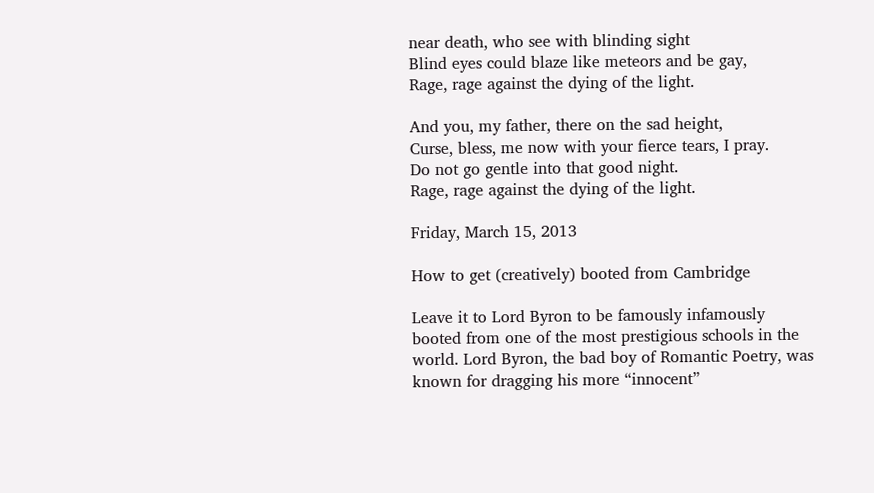near death, who see with blinding sight
Blind eyes could blaze like meteors and be gay,
Rage, rage against the dying of the light.

And you, my father, there on the sad height,
Curse, bless, me now with your fierce tears, I pray.
Do not go gentle into that good night.
Rage, rage against the dying of the light.

Friday, March 15, 2013

How to get (creatively) booted from Cambridge

Leave it to Lord Byron to be famously infamously booted from one of the most prestigious schools in the world. Lord Byron, the bad boy of Romantic Poetry, was known for dragging his more “innocent”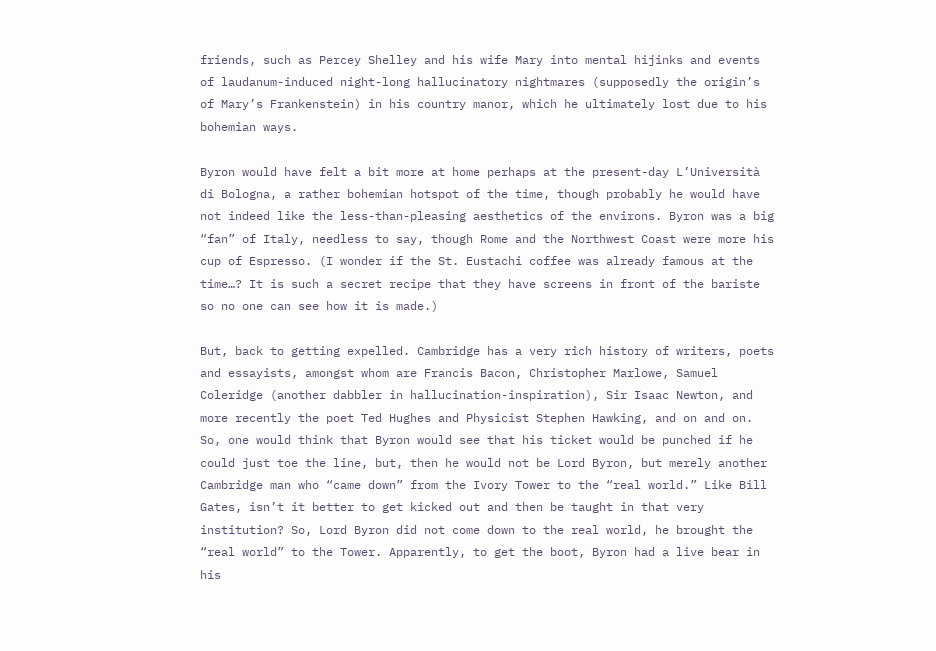friends, such as Percey Shelley and his wife Mary into mental hijinks and events of laudanum-induced night-long hallucinatory nightmares (supposedly the origin’s of Mary’s Frankenstein) in his country manor, which he ultimately lost due to his bohemian ways.

Byron would have felt a bit more at home perhaps at the present-day L’Università di Bologna, a rather bohemian hotspot of the time, though probably he would have not indeed like the less-than-pleasing aesthetics of the environs. Byron was a big “fan” of Italy, needless to say, though Rome and the Northwest Coast were more his cup of Espresso. (I wonder if the St. Eustachi coffee was already famous at the time…? It is such a secret recipe that they have screens in front of the bariste so no one can see how it is made.)

But, back to getting expelled. Cambridge has a very rich history of writers, poets and essayists, amongst whom are Francis Bacon, Christopher Marlowe, Samuel Coleridge (another dabbler in hallucination-inspiration), Sir Isaac Newton, and more recently the poet Ted Hughes and Physicist Stephen Hawking, and on and on. So, one would think that Byron would see that his ticket would be punched if he could just toe the line, but, then he would not be Lord Byron, but merely another Cambridge man who “came down” from the Ivory Tower to the “real world.” Like Bill Gates, isn’t it better to get kicked out and then be taught in that very institution? So, Lord Byron did not come down to the real world, he brought the “real world” to the Tower. Apparently, to get the boot, Byron had a live bear in his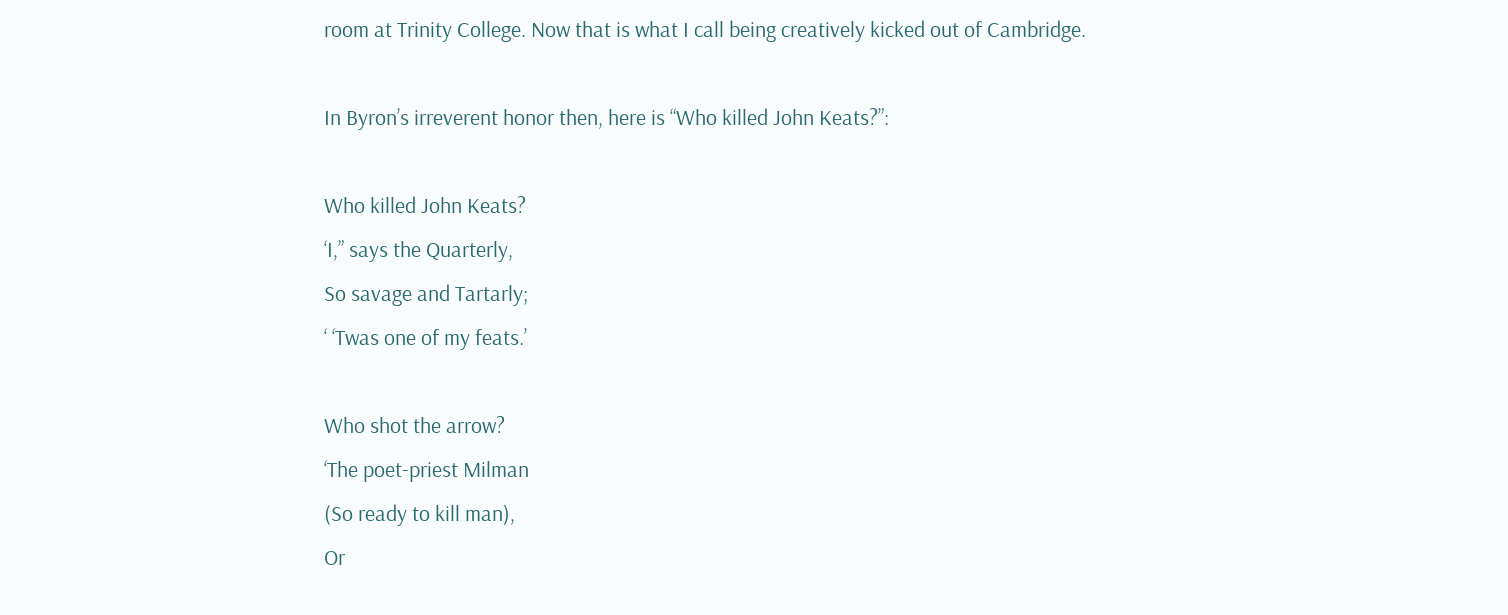room at Trinity College. Now that is what I call being creatively kicked out of Cambridge.

In Byron’s irreverent honor then, here is “Who killed John Keats?”:

Who killed John Keats?
‘I,” says the Quarterly,
So savage and Tartarly;
‘ ‘Twas one of my feats.’

Who shot the arrow?
‘The poet-priest Milman
(So ready to kill man),
Or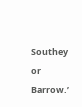Southey or Barrow.’